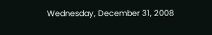Wednesday, December 31, 2008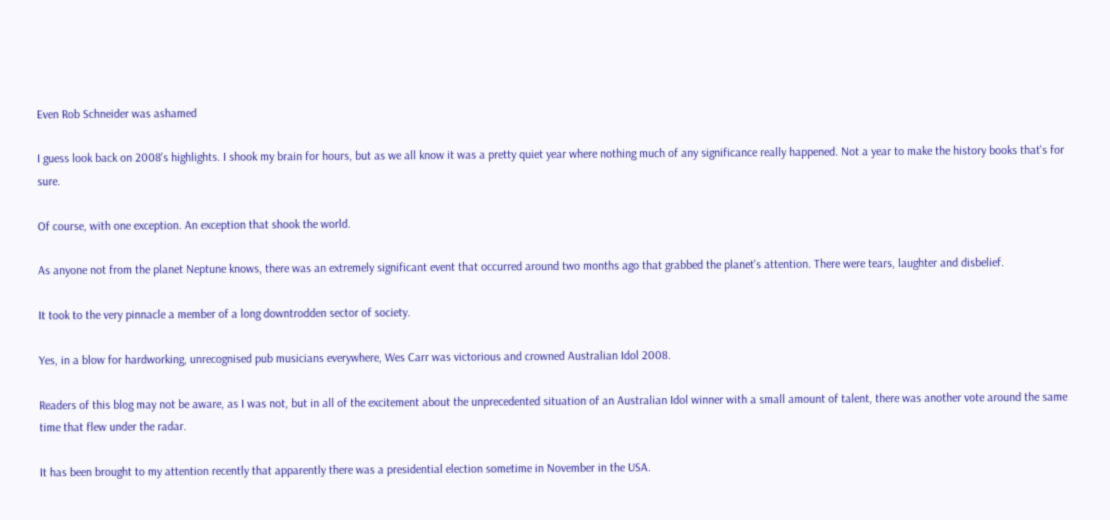Even Rob Schneider was ashamed

I guess look back on 2008's highlights. I shook my brain for hours, but as we all know it was a pretty quiet year where nothing much of any significance really happened. Not a year to make the history books that's for sure.

Of course, with one exception. An exception that shook the world.

As anyone not from the planet Neptune knows, there was an extremely significant event that occurred around two months ago that grabbed the planet's attention. There were tears, laughter and disbelief.

It took to the very pinnacle a member of a long downtrodden sector of society.

Yes, in a blow for hardworking, unrecognised pub musicians everywhere, Wes Carr was victorious and crowned Australian Idol 2008.

Readers of this blog may not be aware, as I was not, but in all of the excitement about the unprecedented situation of an Australian Idol winner with a small amount of talent, there was another vote around the same time that flew under the radar.

It has been brought to my attention recently that apparently there was a presidential election sometime in November in the USA.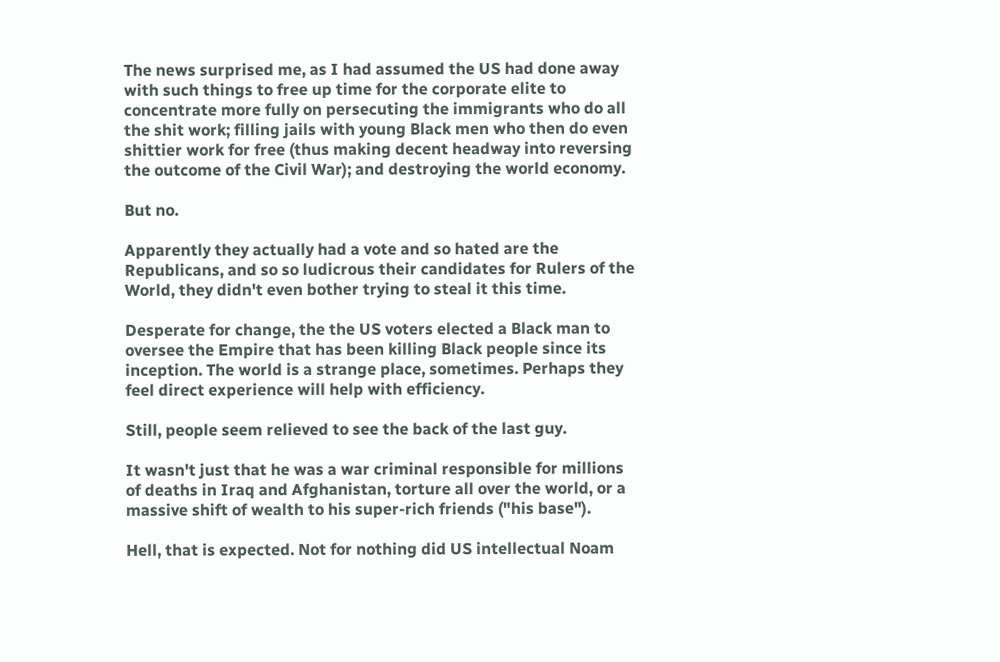The news surprised me, as I had assumed the US had done away with such things to free up time for the corporate elite to concentrate more fully on persecuting the immigrants who do all the shit work; filling jails with young Black men who then do even shittier work for free (thus making decent headway into reversing the outcome of the Civil War); and destroying the world economy.

But no.

Apparently they actually had a vote and so hated are the Republicans, and so so ludicrous their candidates for Rulers of the World, they didn't even bother trying to steal it this time.

Desperate for change, the the US voters elected a Black man to oversee the Empire that has been killing Black people since its inception. The world is a strange place, sometimes. Perhaps they feel direct experience will help with efficiency.

Still, people seem relieved to see the back of the last guy.

It wasn't just that he was a war criminal responsible for millions of deaths in Iraq and Afghanistan, torture all over the world, or a massive shift of wealth to his super-rich friends ("his base").

Hell, that is expected. Not for nothing did US intellectual Noam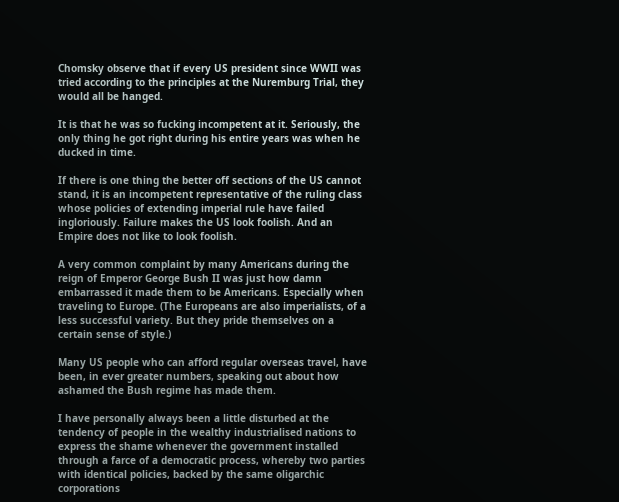Chomsky observe that if every US president since WWII was tried according to the principles at the Nuremburg Trial, they would all be hanged.

It is that he was so fucking incompetent at it. Seriously, the only thing he got right during his entire years was when he ducked in time.

If there is one thing the better off sections of the US cannot stand, it is an incompetent representative of the ruling class whose policies of extending imperial rule have failed ingloriously. Failure makes the US look foolish. And an Empire does not like to look foolish.

A very common complaint by many Americans during the reign of Emperor George Bush II was just how damn embarrassed it made them to be Americans. Especially when traveling to Europe. (The Europeans are also imperialists, of a less successful variety. But they pride themselves on a certain sense of style.)

Many US people who can afford regular overseas travel, have been, in ever greater numbers, speaking out about how ashamed the Bush regime has made them.

I have personally always been a little disturbed at the tendency of people in the wealthy industrialised nations to express the shame whenever the government installed through a farce of a democratic process, whereby two parties with identical policies, backed by the same oligarchic corporations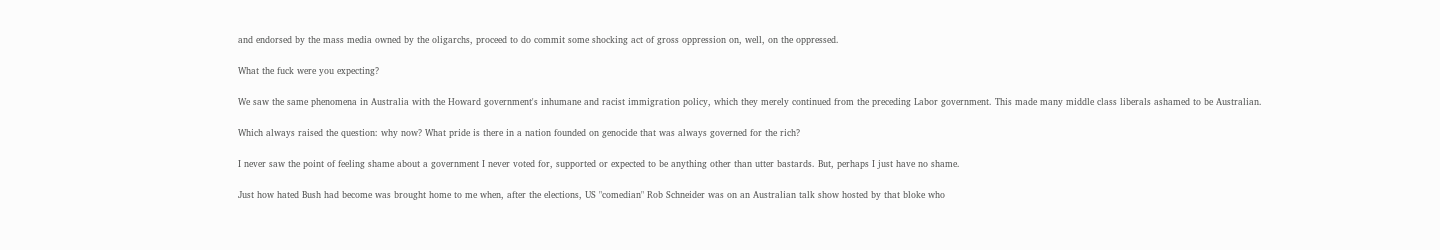and endorsed by the mass media owned by the oligarchs, proceed to do commit some shocking act of gross oppression on, well, on the oppressed.

What the fuck were you expecting?

We saw the same phenomena in Australia with the Howard government's inhumane and racist immigration policy, which they merely continued from the preceding Labor government. This made many middle class liberals ashamed to be Australian.

Which always raised the question: why now? What pride is there in a nation founded on genocide that was always governed for the rich?

I never saw the point of feeling shame about a government I never voted for, supported or expected to be anything other than utter bastards. But, perhaps I just have no shame.

Just how hated Bush had become was brought home to me when, after the elections, US "comedian" Rob Schneider was on an Australian talk show hosted by that bloke who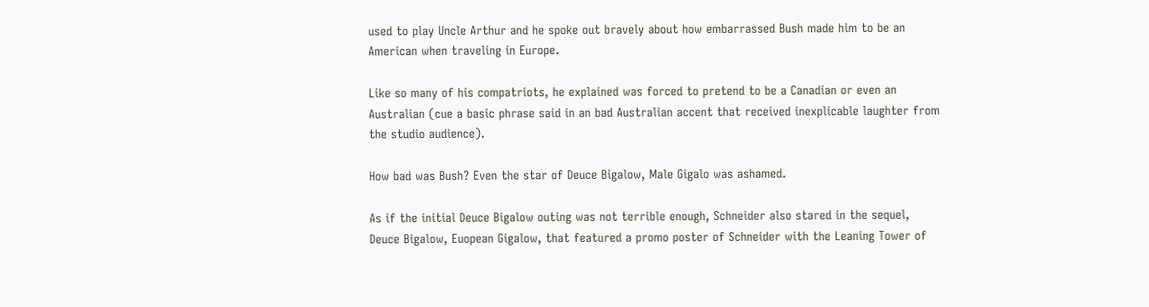used to play Uncle Arthur and he spoke out bravely about how embarrassed Bush made him to be an American when traveling in Europe.

Like so many of his compatriots, he explained was forced to pretend to be a Canadian or even an Australian (cue a basic phrase said in an bad Australian accent that received inexplicable laughter from the studio audience).

How bad was Bush? Even the star of Deuce Bigalow, Male Gigalo was ashamed.

As if the initial Deuce Bigalow outing was not terrible enough, Schneider also stared in the sequel, Deuce Bigalow, Euopean Gigalow, that featured a promo poster of Schneider with the Leaning Tower of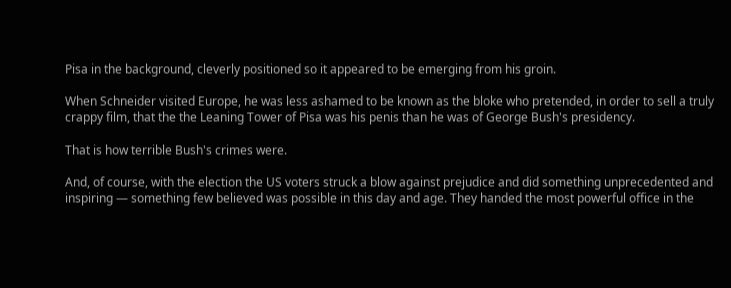Pisa in the background, cleverly positioned so it appeared to be emerging from his groin.

When Schneider visited Europe, he was less ashamed to be known as the bloke who pretended, in order to sell a truly crappy film, that the the Leaning Tower of Pisa was his penis than he was of George Bush's presidency.

That is how terrible Bush's crimes were.

And, of course, with the election the US voters struck a blow against prejudice and did something unprecedented and inspiring — something few believed was possible in this day and age. They handed the most powerful office in the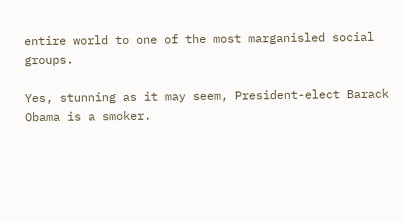entire world to one of the most marganisled social groups.

Yes, stunning as it may seem, President-elect Barack Obama is a smoker.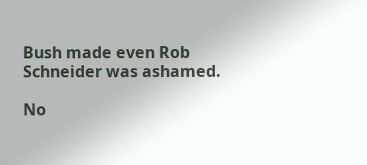Bush made even Rob Schneider was ashamed.

No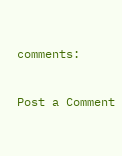comments:

Post a Comment